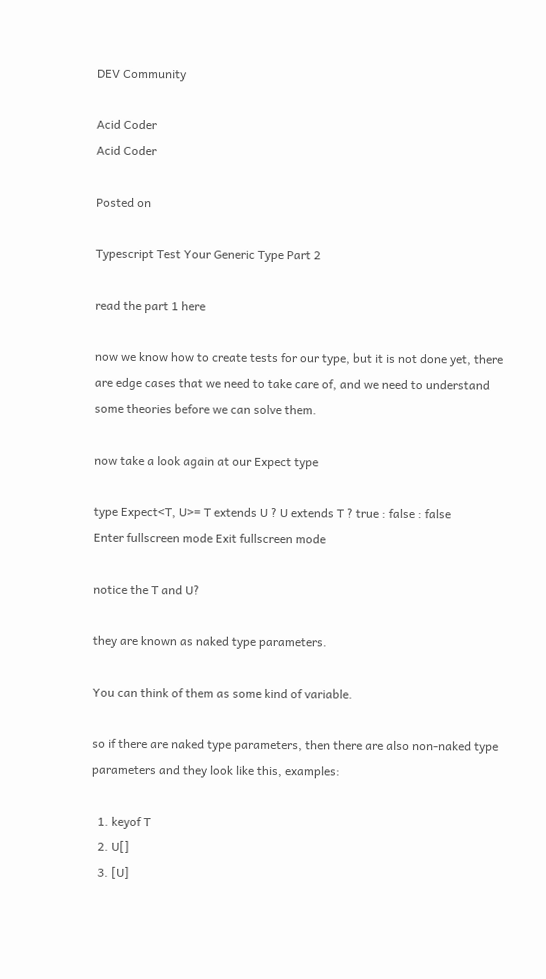DEV Community

Acid Coder
Acid Coder

Posted on

Typescript Test Your Generic Type Part 2

read the part 1 here

now we know how to create tests for our type, but it is not done yet, there are edge cases that we need to take care of, and we need to understand some theories before we can solve them.

now take a look again at our Expect type

type Expect<T, U>= T extends U ? U extends T ? true : false : false
Enter fullscreen mode Exit fullscreen mode

notice the T and U?

they are known as naked type parameters.

You can think of them as some kind of variable.

so if there are naked type parameters, then there are also non-naked type parameters and they look like this, examples:

  1. keyof T
  2. U[]
  3. [U]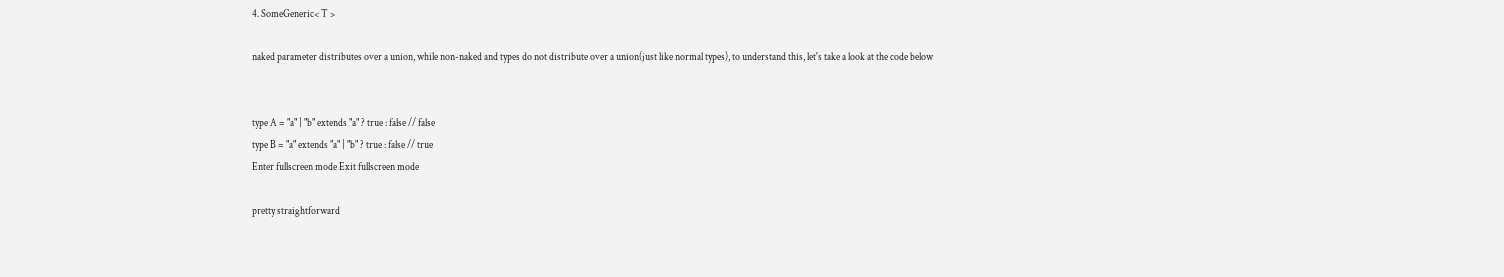4. SomeGeneric< T >

naked parameter distributes over a union, while non-naked and types do not distribute over a union(just like normal types), to understand this, let's take a look at the code below


type A = "a" | "b" extends "a" ? true : false // false
type B = "a" extends "a" | "b" ? true : false // true
Enter fullscreen mode Exit fullscreen mode

pretty straightforward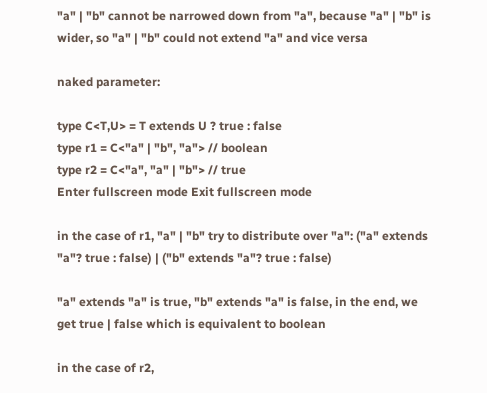"a" | "b" cannot be narrowed down from "a", because "a" | "b" is wider, so "a" | "b" could not extend "a" and vice versa

naked parameter:

type C<T,U> = T extends U ? true : false
type r1 = C<"a" | "b", "a"> // boolean
type r2 = C<"a", "a" | "b"> // true
Enter fullscreen mode Exit fullscreen mode

in the case of r1, "a" | "b" try to distribute over "a": ("a" extends "a"? true : false) | ("b" extends "a"? true : false)

"a" extends "a" is true, "b" extends "a" is false, in the end, we get true | false which is equivalent to boolean

in the case of r2,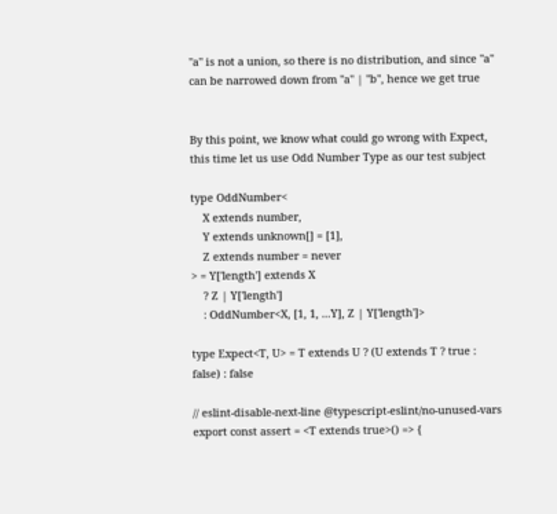"a" is not a union, so there is no distribution, and since "a" can be narrowed down from "a" | "b", hence we get true


By this point, we know what could go wrong with Expect, this time let us use Odd Number Type as our test subject

type OddNumber<
    X extends number,
    Y extends unknown[] = [1],
    Z extends number = never
> = Y['length'] extends X
    ? Z | Y['length']
    : OddNumber<X, [1, 1, ...Y], Z | Y['length']>

type Expect<T, U> = T extends U ? (U extends T ? true : false) : false

// eslint-disable-next-line @typescript-eslint/no-unused-vars
export const assert = <T extends true>() => {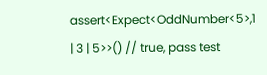assert<Expect<OddNumber<5>,1 | 3 | 5>>() // true, pass test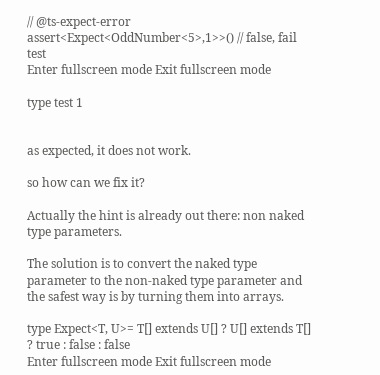// @ts-expect-error
assert<Expect<OddNumber<5>,1>>() // false, fail test
Enter fullscreen mode Exit fullscreen mode

type test 1


as expected, it does not work.

so how can we fix it?

Actually the hint is already out there: non naked type parameters.

The solution is to convert the naked type parameter to the non-naked type parameter and the safest way is by turning them into arrays.

type Expect<T, U>= T[] extends U[] ? U[] extends T[] ? true : false : false
Enter fullscreen mode Exit fullscreen mode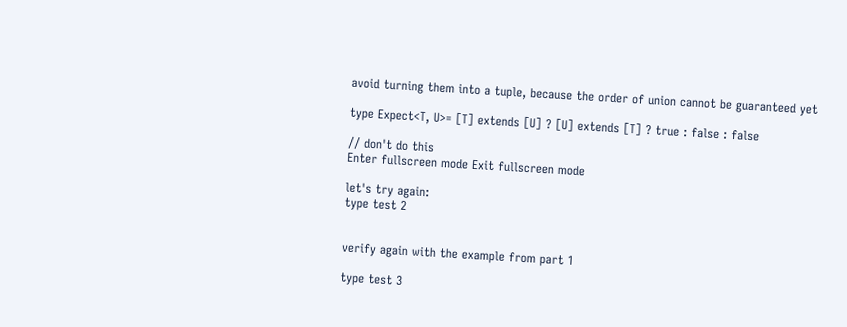avoid turning them into a tuple, because the order of union cannot be guaranteed yet

type Expect<T, U>= [T] extends [U] ? [U] extends [T] ? true : false : false

// don't do this
Enter fullscreen mode Exit fullscreen mode

let's try again:
type test 2


verify again with the example from part 1

type test 3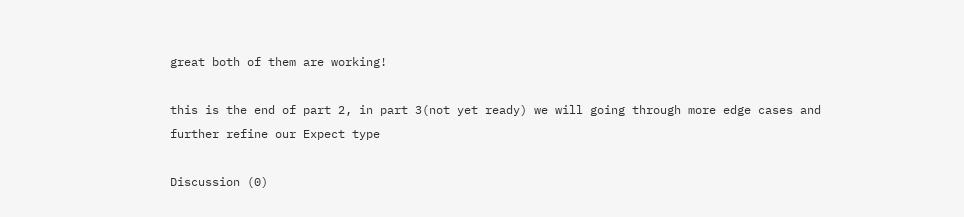great both of them are working!

this is the end of part 2, in part 3(not yet ready) we will going through more edge cases and further refine our Expect type

Discussion (0)